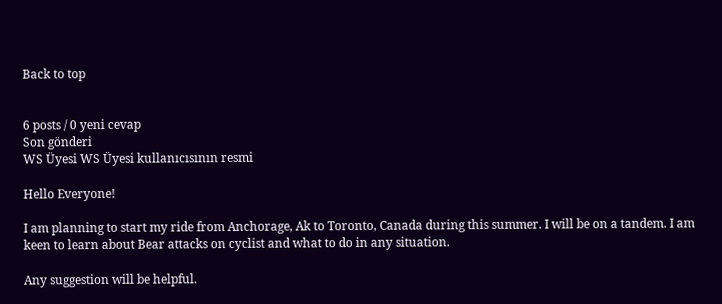Back to top


6 posts / 0 yeni cevap
Son gönderi
WS Üyesi WS Üyesi kullanıcısının resmi

Hello Everyone!

I am planning to start my ride from Anchorage, Ak to Toronto, Canada during this summer. I will be on a tandem. I am keen to learn about Bear attacks on cyclist and what to do in any situation.

Any suggestion will be helpful.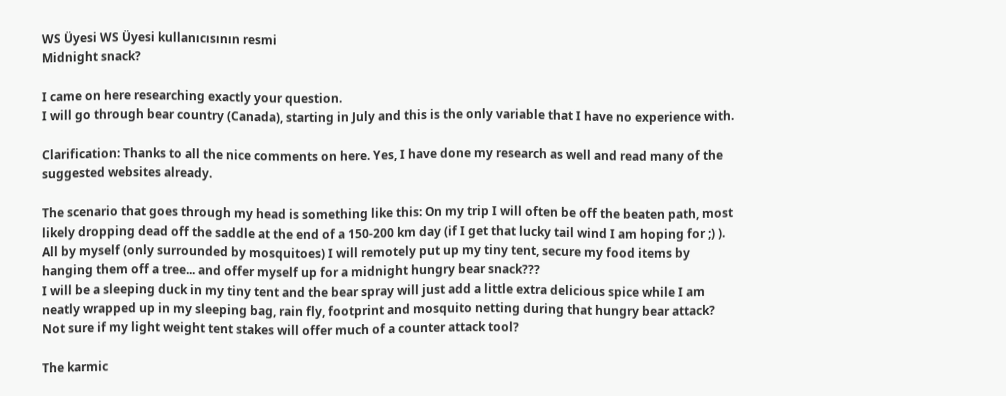WS Üyesi WS Üyesi kullanıcısının resmi
Midnight snack?

I came on here researching exactly your question.
I will go through bear country (Canada), starting in July and this is the only variable that I have no experience with.

Clarification: Thanks to all the nice comments on here. Yes, I have done my research as well and read many of the suggested websites already.

The scenario that goes through my head is something like this: On my trip I will often be off the beaten path, most likely dropping dead off the saddle at the end of a 150-200 km day (if I get that lucky tail wind I am hoping for ;) ). All by myself (only surrounded by mosquitoes) I will remotely put up my tiny tent, secure my food items by hanging them off a tree... and offer myself up for a midnight hungry bear snack???
I will be a sleeping duck in my tiny tent and the bear spray will just add a little extra delicious spice while I am neatly wrapped up in my sleeping bag, rain fly, footprint and mosquito netting during that hungry bear attack?
Not sure if my light weight tent stakes will offer much of a counter attack tool?

The karmic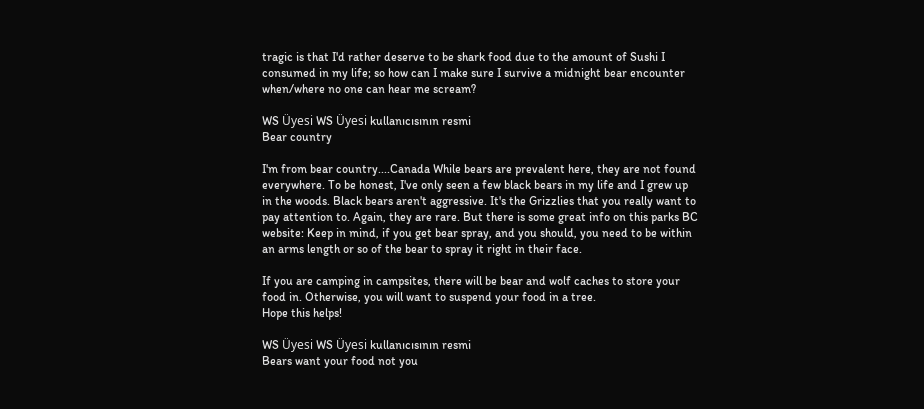tragic is that I'd rather deserve to be shark food due to the amount of Sushi I consumed in my life; so how can I make sure I survive a midnight bear encounter when/where no one can hear me scream?

WS Üyesi WS Üyesi kullanıcısının resmi
Bear country

I'm from bear country....Canada While bears are prevalent here, they are not found everywhere. To be honest, I've only seen a few black bears in my life and I grew up in the woods. Black bears aren't aggressive. It's the Grizzlies that you really want to pay attention to. Again, they are rare. But there is some great info on this parks BC website: Keep in mind, if you get bear spray, and you should, you need to be within an arms length or so of the bear to spray it right in their face.

If you are camping in campsites, there will be bear and wolf caches to store your food in. Otherwise, you will want to suspend your food in a tree.
Hope this helps!

WS Üyesi WS Üyesi kullanıcısının resmi
Bears want your food not you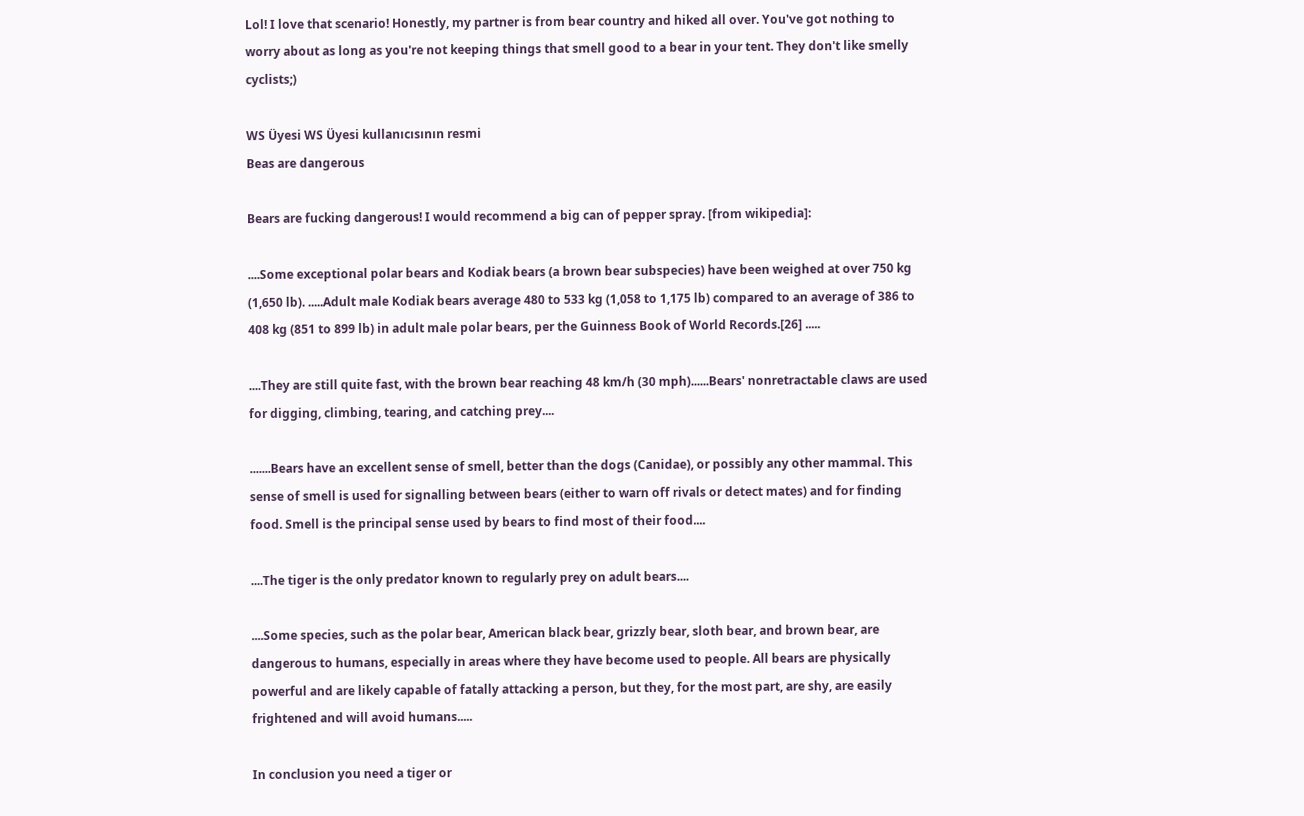Lol! I love that scenario! Honestly, my partner is from bear country and hiked all over. You've got nothing to worry about as long as you're not keeping things that smell good to a bear in your tent. They don't like smelly cyclists;)

WS Üyesi WS Üyesi kullanıcısının resmi
Beas are dangerous

Bears are fucking dangerous! I would recommend a big can of pepper spray. [from wikipedia]:

....Some exceptional polar bears and Kodiak bears (a brown bear subspecies) have been weighed at over 750 kg (1,650 lb). .....Adult male Kodiak bears average 480 to 533 kg (1,058 to 1,175 lb) compared to an average of 386 to 408 kg (851 to 899 lb) in adult male polar bears, per the Guinness Book of World Records.[26] .....

....They are still quite fast, with the brown bear reaching 48 km/h (30 mph)......Bears' nonretractable claws are used for digging, climbing, tearing, and catching prey....

.......Bears have an excellent sense of smell, better than the dogs (Canidae), or possibly any other mammal. This sense of smell is used for signalling between bears (either to warn off rivals or detect mates) and for finding food. Smell is the principal sense used by bears to find most of their food....

....The tiger is the only predator known to regularly prey on adult bears....

....Some species, such as the polar bear, American black bear, grizzly bear, sloth bear, and brown bear, are dangerous to humans, especially in areas where they have become used to people. All bears are physically powerful and are likely capable of fatally attacking a person, but they, for the most part, are shy, are easily frightened and will avoid humans.....

In conclusion you need a tiger or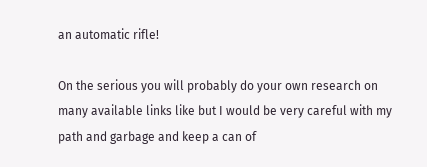an automatic rifle!

On the serious you will probably do your own research on many available links like but I would be very careful with my path and garbage and keep a can of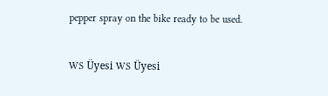pepper spray on the bike ready to be used.

WS Üyesi WS Üyesi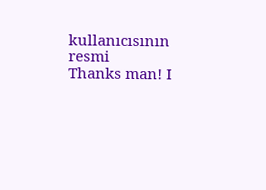kullanıcısının resmi
Thanks man! I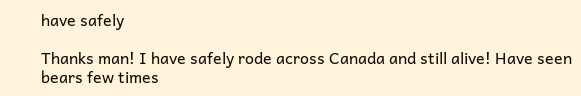have safely

Thanks man! I have safely rode across Canada and still alive! Have seen bears few times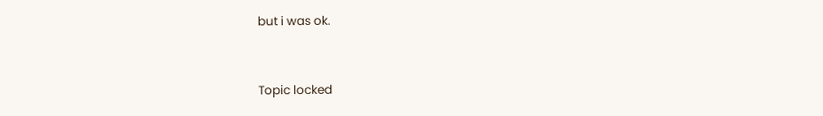but i was ok.


Topic locked